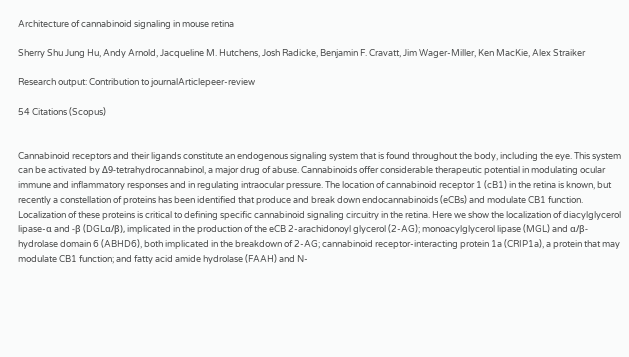Architecture of cannabinoid signaling in mouse retina

Sherry Shu Jung Hu, Andy Arnold, Jacqueline M. Hutchens, Josh Radicke, Benjamin F. Cravatt, Jim Wager-Miller, Ken MacKie, Alex Straiker

Research output: Contribution to journalArticlepeer-review

54 Citations (Scopus)


Cannabinoid receptors and their ligands constitute an endogenous signaling system that is found throughout the body, including the eye. This system can be activated by Δ9-tetrahydrocannabinol, a major drug of abuse. Cannabinoids offer considerable therapeutic potential in modulating ocular immune and inflammatory responses and in regulating intraocular pressure. The location of cannabinoid receptor 1 (cB1) in the retina is known, but recently a constellation of proteins has been identified that produce and break down endocannabinoids (eCBs) and modulate CB1 function. Localization of these proteins is critical to defining specific cannabinoid signaling circuitry in the retina. Here we show the localization of diacylglycerol lipase-α and -β (DGLα/β), implicated in the production of the eCB 2-arachidonoyl glycerol (2-AG); monoacylglycerol lipase (MGL) and α/β-hydrolase domain 6 (ABHD6), both implicated in the breakdown of 2-AG; cannabinoid receptor-interacting protein 1a (CRIP1a), a protein that may modulate CB1 function; and fatty acid amide hydrolase (FAAH) and N-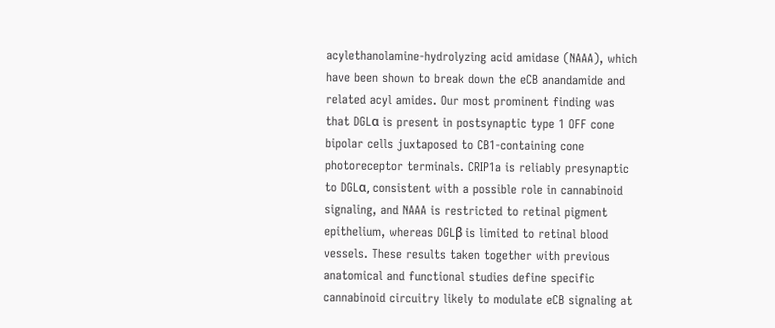acylethanolamine-hydrolyzing acid amidase (NAAA), which have been shown to break down the eCB anandamide and related acyl amides. Our most prominent finding was that DGLα is present in postsynaptic type 1 OFF cone bipolar cells juxtaposed to CB1-containing cone photoreceptor terminals. CRIP1a is reliably presynaptic to DGLα, consistent with a possible role in cannabinoid signaling, and NAAA is restricted to retinal pigment epithelium, whereas DGLβ is limited to retinal blood vessels. These results taken together with previous anatomical and functional studies define specific cannabinoid circuitry likely to modulate eCB signaling at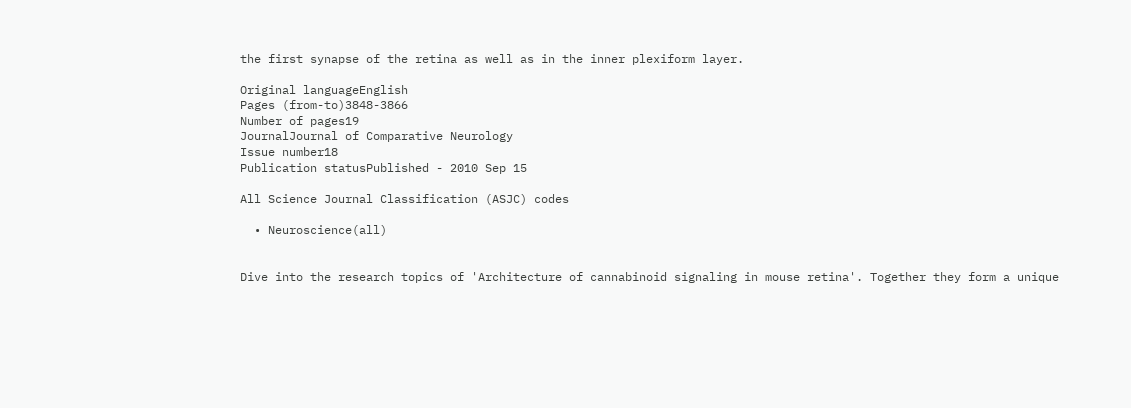the first synapse of the retina as well as in the inner plexiform layer.

Original languageEnglish
Pages (from-to)3848-3866
Number of pages19
JournalJournal of Comparative Neurology
Issue number18
Publication statusPublished - 2010 Sep 15

All Science Journal Classification (ASJC) codes

  • Neuroscience(all)


Dive into the research topics of 'Architecture of cannabinoid signaling in mouse retina'. Together they form a unique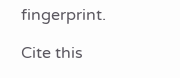fingerprint.

Cite this